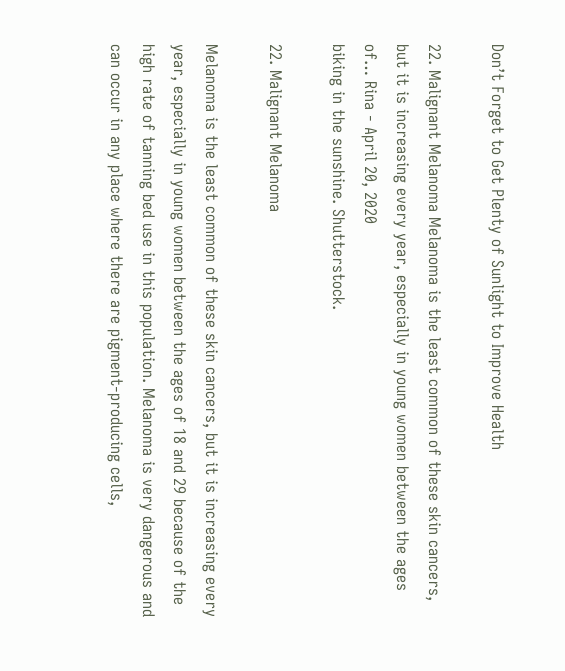Don’t Forget to Get Plenty of Sunlight to Improve Health

22. Malignant Melanoma Melanoma is the least common of these skin cancers, but it is increasing every year, especially in young women between the ages of… Rina - April 20, 2020
biking in the sunshine. Shutterstock.

22. Malignant Melanoma

Melanoma is the least common of these skin cancers, but it is increasing every year, especially in young women between the ages of 18 and 29 because of the high rate of tanning bed use in this population. Melanoma is very dangerous and can occur in any place where there are pigment-producing cells,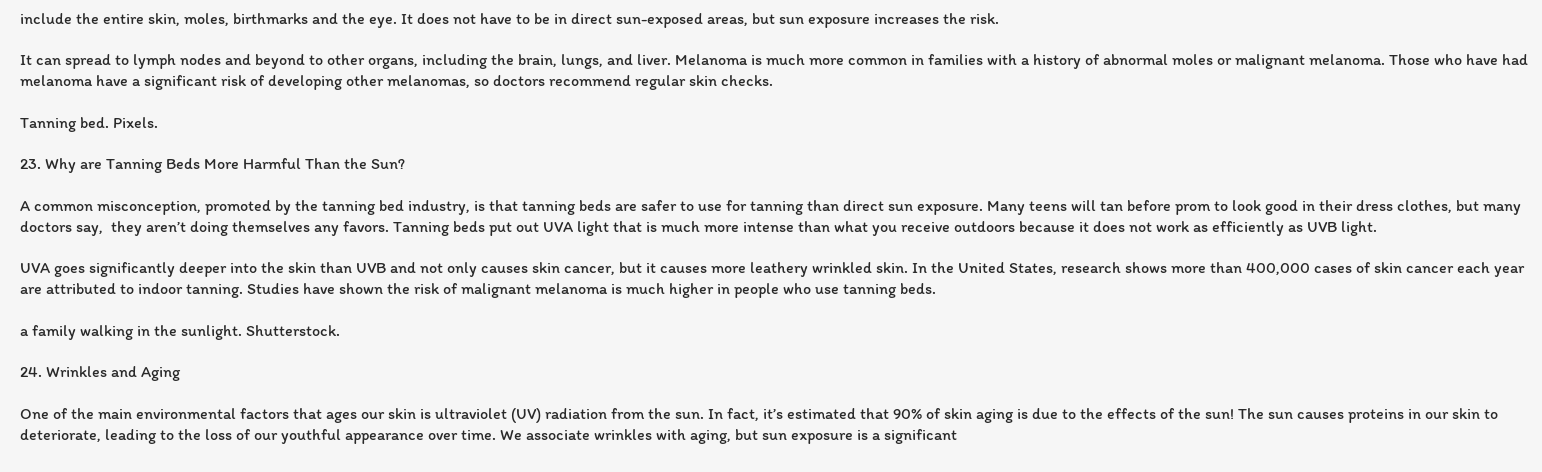include the entire skin, moles, birthmarks and the eye. It does not have to be in direct sun-exposed areas, but sun exposure increases the risk.

It can spread to lymph nodes and beyond to other organs, including the brain, lungs, and liver. Melanoma is much more common in families with a history of abnormal moles or malignant melanoma. Those who have had melanoma have a significant risk of developing other melanomas, so doctors recommend regular skin checks.

Tanning bed. Pixels.

23. Why are Tanning Beds More Harmful Than the Sun?

A common misconception, promoted by the tanning bed industry, is that tanning beds are safer to use for tanning than direct sun exposure. Many teens will tan before prom to look good in their dress clothes, but many doctors say,  they aren’t doing themselves any favors. Tanning beds put out UVA light that is much more intense than what you receive outdoors because it does not work as efficiently as UVB light.

UVA goes significantly deeper into the skin than UVB and not only causes skin cancer, but it causes more leathery wrinkled skin. In the United States, research shows more than 400,000 cases of skin cancer each year are attributed to indoor tanning. Studies have shown the risk of malignant melanoma is much higher in people who use tanning beds.

a family walking in the sunlight. Shutterstock.

24. Wrinkles and Aging

One of the main environmental factors that ages our skin is ultraviolet (UV) radiation from the sun. In fact, it’s estimated that 90% of skin aging is due to the effects of the sun! The sun causes proteins in our skin to deteriorate, leading to the loss of our youthful appearance over time. We associate wrinkles with aging, but sun exposure is a significant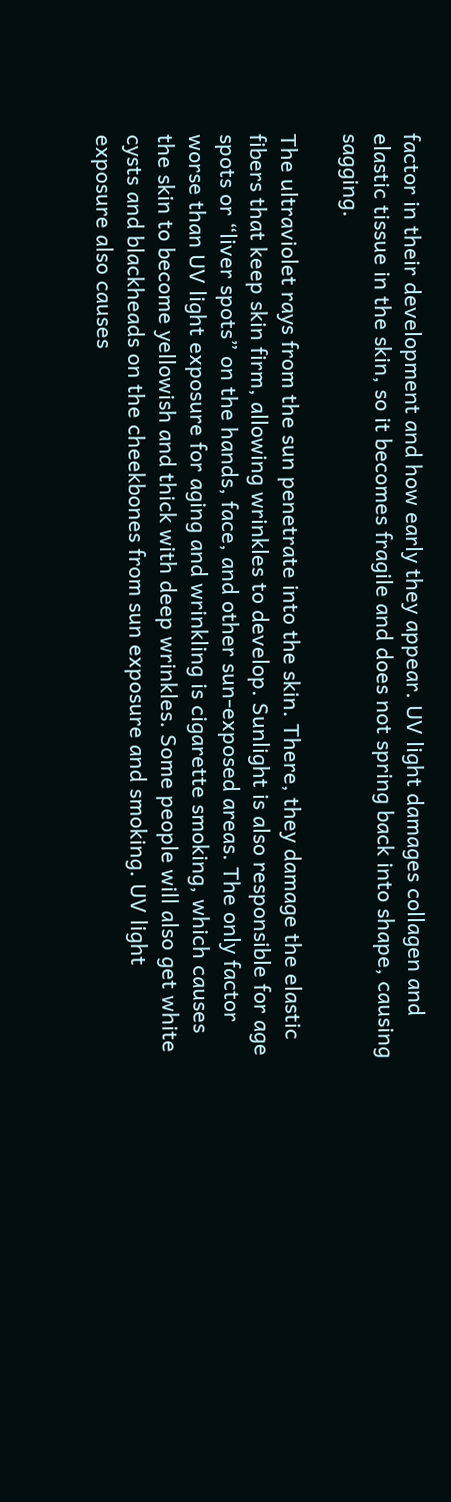factor in their development and how early they appear. UV light damages collagen and elastic tissue in the skin, so it becomes fragile and does not spring back into shape, causing sagging.

The ultraviolet rays from the sun penetrate into the skin. There, they damage the elastic fibers that keep skin firm, allowing wrinkles to develop. Sunlight is also responsible for age spots or “liver spots” on the hands, face, and other sun-exposed areas. The only factor worse than UV light exposure for aging and wrinkling is cigarette smoking, which causes the skin to become yellowish and thick with deep wrinkles. Some people will also get white cysts and blackheads on the cheekbones from sun exposure and smoking. UV light exposure also causes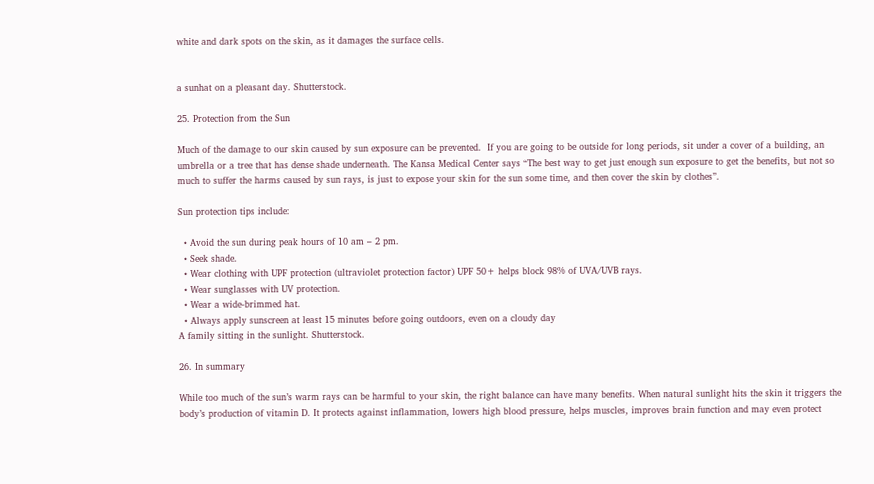white and dark spots on the skin, as it damages the surface cells.


a sunhat on a pleasant day. Shutterstock.

25. Protection from the Sun

Much of the damage to our skin caused by sun exposure can be prevented.  If you are going to be outside for long periods, sit under a cover of a building, an umbrella or a tree that has dense shade underneath. The Kansa Medical Center says “The best way to get just enough sun exposure to get the benefits, but not so much to suffer the harms caused by sun rays, is just to expose your skin for the sun some time, and then cover the skin by clothes”.

Sun protection tips include:

  • Avoid the sun during peak hours of 10 am – 2 pm.
  • Seek shade.
  • Wear clothing with UPF protection (ultraviolet protection factor) UPF 50+ helps block 98% of UVA/UVB rays.
  • Wear sunglasses with UV protection.
  • Wear a wide-brimmed hat.
  • Always apply sunscreen at least 15 minutes before going outdoors, even on a cloudy day
A family sitting in the sunlight. Shutterstock.

26. In summary

While too much of the sun’s warm rays can be harmful to your skin, the right balance can have many benefits. When natural sunlight hits the skin it triggers the body’s production of vitamin D. It protects against inflammation, lowers high blood pressure, helps muscles, improves brain function and may even protect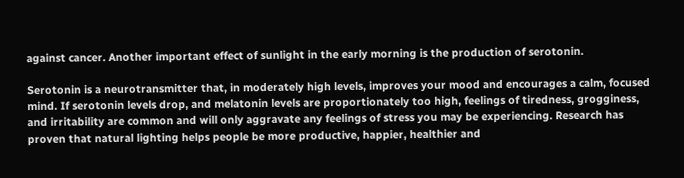against cancer. Another important effect of sunlight in the early morning is the production of serotonin.

Serotonin is a neurotransmitter that, in moderately high levels, improves your mood and encourages a calm, focused mind. If serotonin levels drop, and melatonin levels are proportionately too high, feelings of tiredness, grogginess, and irritability are common and will only aggravate any feelings of stress you may be experiencing. Research has proven that natural lighting helps people be more productive, happier, healthier and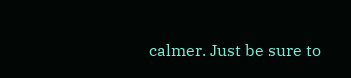calmer. Just be sure to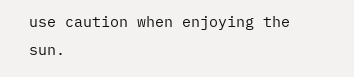use caution when enjoying the sun.